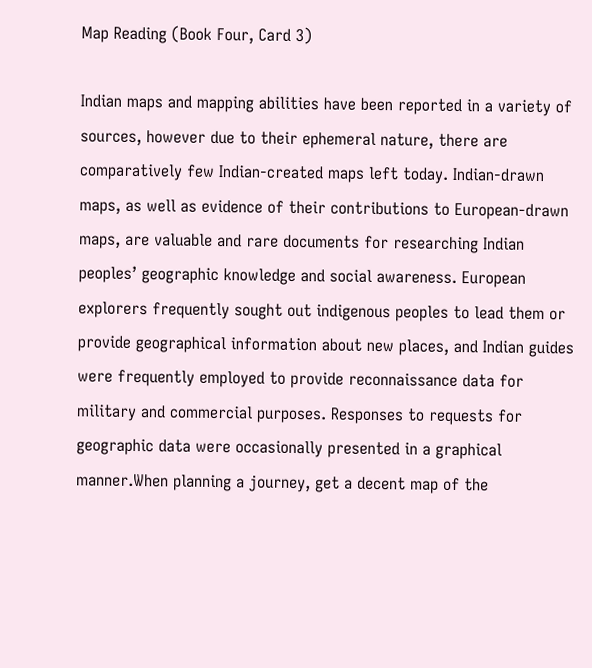Map Reading (Book Four, Card 3)

Indian maps and mapping abilities have been reported in a variety of sources, however due to their ephemeral nature, there are comparatively few Indian-created maps left today. Indian-drawn maps, as well as evidence of their contributions to European-drawn maps, are valuable and rare documents for researching Indian peoples’ geographic knowledge and social awareness. European explorers frequently sought out indigenous peoples to lead them or provide geographical information about new places, and Indian guides were frequently employed to provide reconnaissance data for military and commercial purposes. Responses to requests for geographic data were occasionally presented in a graphical manner.When planning a journey, get a decent map of the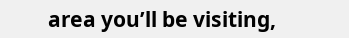area you’ll be visiting,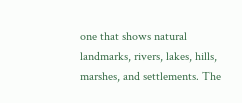one that shows natural landmarks, rivers, lakes, hills, marshes, and settlements. The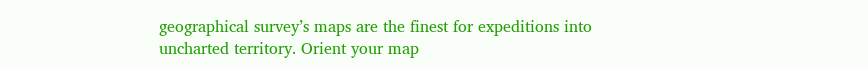geographical survey’s maps are the finest for expeditions into uncharted territory. Orient your map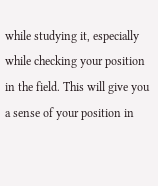while studying it, especially while checking your position in the field. This will give you a sense of your position in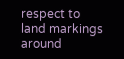respect to land markings around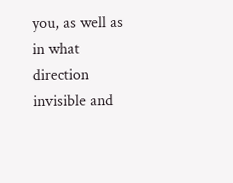you, as well as in what direction invisible and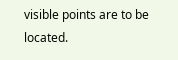visible points are to be located.